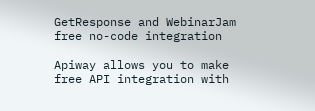GetResponse and WebinarJam
free no-code integration

Apiway allows you to make free API integration with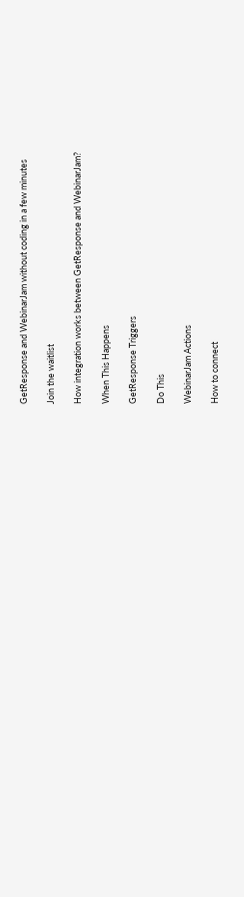GetResponse and WebinarJam without coding in a few minutes

Join the waitlist

How integration works between GetResponse and WebinarJam?

When This Happens

GetResponse Triggers

Do This

WebinarJam Actions

How to connect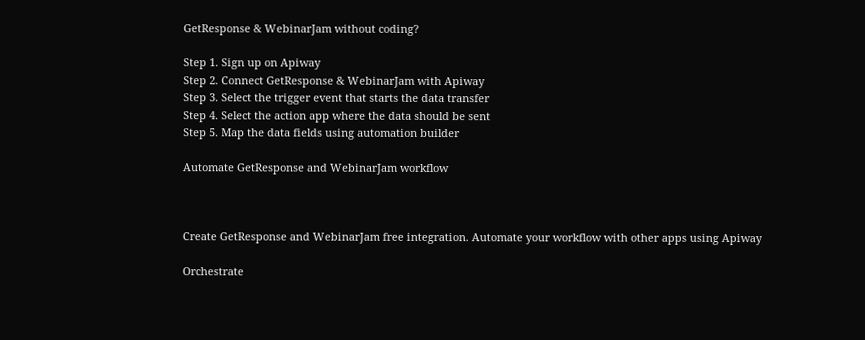GetResponse & WebinarJam without coding?

Step 1. Sign up on Apiway
Step 2. Connect GetResponse & WebinarJam with Apiway
Step 3. Select the trigger event that starts the data transfer
Step 4. Select the action app where the data should be sent
Step 5. Map the data fields using automation builder

Automate GetResponse and WebinarJam workflow



Create GetResponse and WebinarJam free integration. Automate your workflow with other apps using Apiway

Orchestrate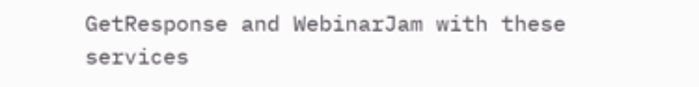GetResponse and WebinarJam with these services